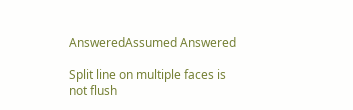AnsweredAssumed Answered

Split line on multiple faces is not flush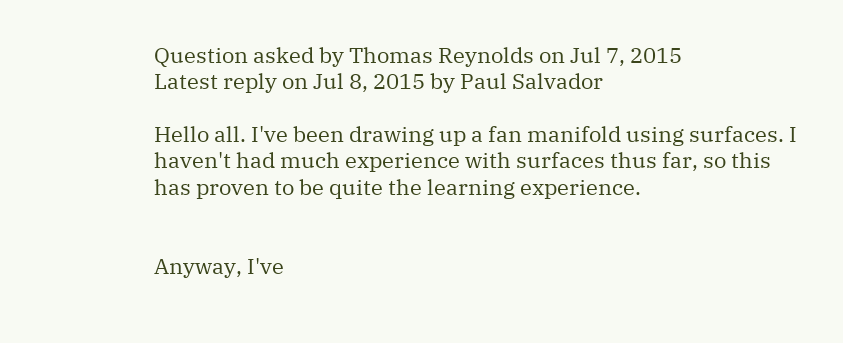Question asked by Thomas Reynolds on Jul 7, 2015
Latest reply on Jul 8, 2015 by Paul Salvador

Hello all. I've been drawing up a fan manifold using surfaces. I haven't had much experience with surfaces thus far, so this has proven to be quite the learning experience.


Anyway, I've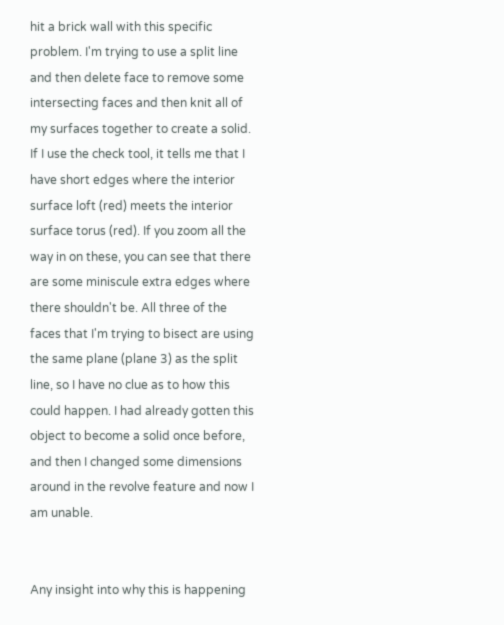hit a brick wall with this specific problem. I'm trying to use a split line and then delete face to remove some intersecting faces and then knit all of my surfaces together to create a solid. If I use the check tool, it tells me that I have short edges where the interior surface loft (red) meets the interior surface torus (red). If you zoom all the way in on these, you can see that there are some miniscule extra edges where there shouldn't be. All three of the faces that I'm trying to bisect are using the same plane (plane 3) as the split line, so I have no clue as to how this could happen. I had already gotten this object to become a solid once before, and then I changed some dimensions around in the revolve feature and now I am unable.


Any insight into why this is happening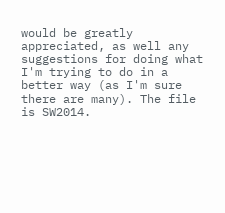would be greatly appreciated, as well any suggestions for doing what I'm trying to do in a better way (as I'm sure there are many). The file is SW2014.